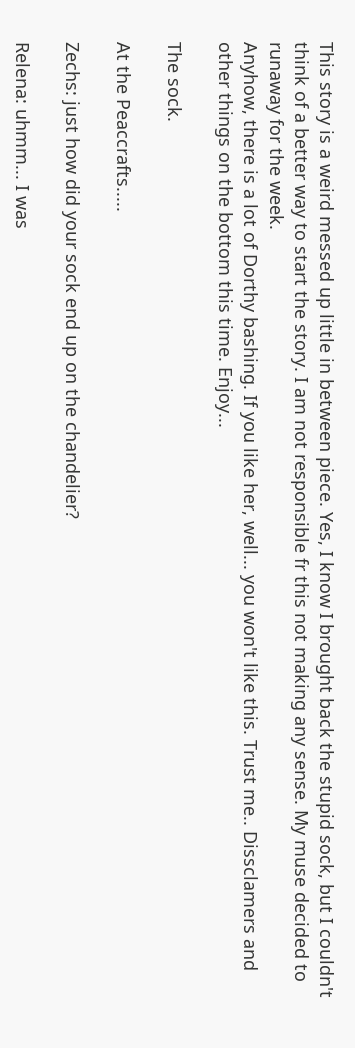This story is a weird messed up little in between piece. Yes, I know I brought back the stupid sock, but I couldn't think of a better way to start the story. I am not responsible fr this not making any sense. My muse decided to runaway for the week.
Anyhow, there is a lot of Dorthy bashing. If you like her, well... you won't like this. Trust me.. Dissclamers and other things on the bottom this time. Enjoy...

The sock.

At the Peaccrafts.....

Zechs: just how did your sock end up on the chandelier?

Relena: uhmm... I was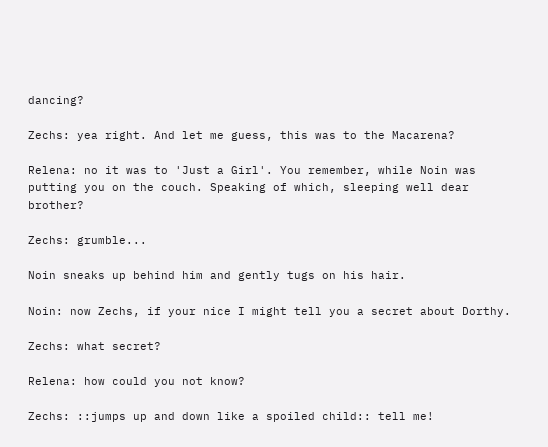dancing?

Zechs: yea right. And let me guess, this was to the Macarena?

Relena: no it was to 'Just a Girl'. You remember, while Noin was putting you on the couch. Speaking of which, sleeping well dear brother?

Zechs: grumble...

Noin sneaks up behind him and gently tugs on his hair.

Noin: now Zechs, if your nice I might tell you a secret about Dorthy.

Zechs: what secret?

Relena: how could you not know?

Zechs: ::jumps up and down like a spoiled child:: tell me!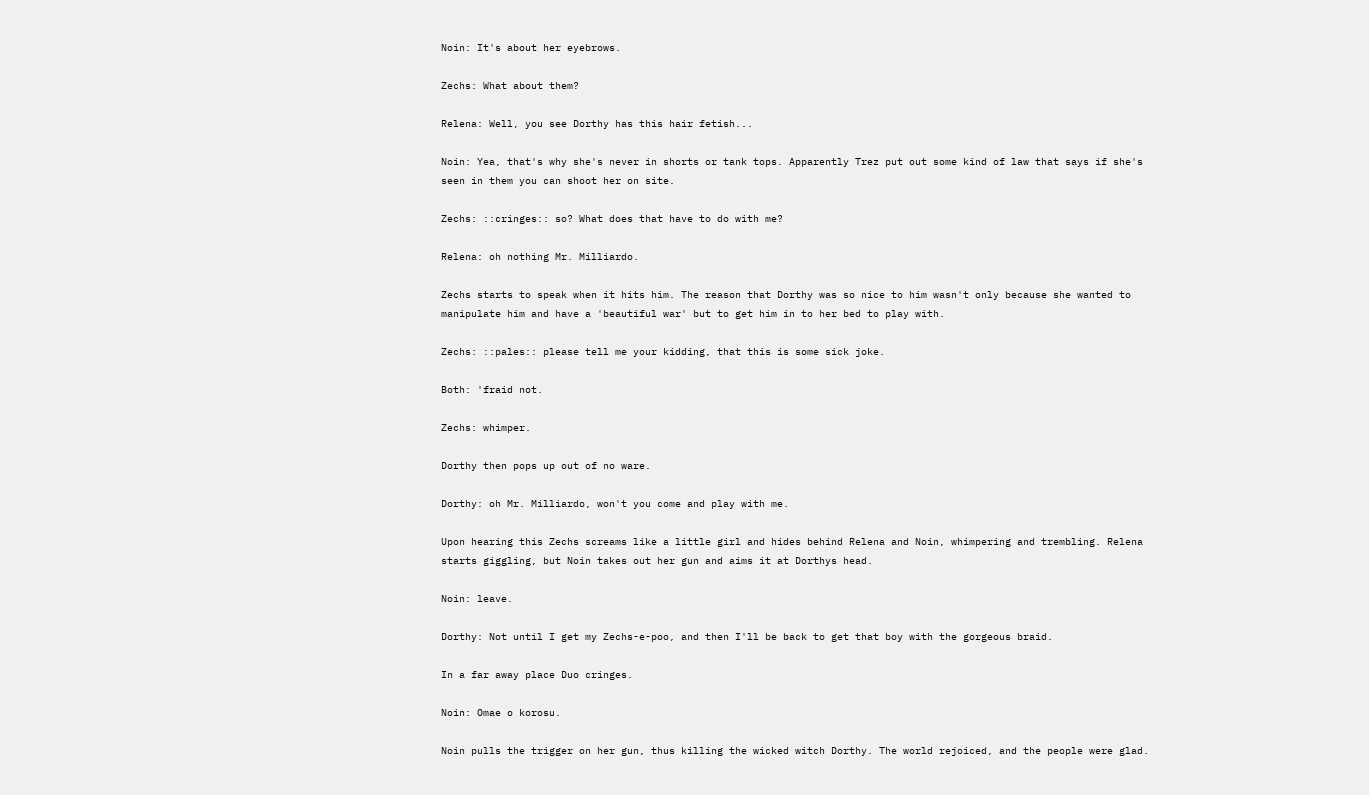Noin: It's about her eyebrows.

Zechs: What about them?

Relena: Well, you see Dorthy has this hair fetish...

Noin: Yea, that's why she's never in shorts or tank tops. Apparently Trez put out some kind of law that says if she's seen in them you can shoot her on site.

Zechs: ::cringes:: so? What does that have to do with me?

Relena: oh nothing Mr. Milliardo.

Zechs starts to speak when it hits him. The reason that Dorthy was so nice to him wasn't only because she wanted to manipulate him and have a 'beautiful war' but to get him in to her bed to play with.

Zechs: ::pales:: please tell me your kidding, that this is some sick joke.

Both: 'fraid not.

Zechs: whimper.

Dorthy then pops up out of no ware.

Dorthy: oh Mr. Milliardo, won't you come and play with me.

Upon hearing this Zechs screams like a little girl and hides behind Relena and Noin, whimpering and trembling. Relena starts giggling, but Noin takes out her gun and aims it at Dorthys head.

Noin: leave.

Dorthy: Not until I get my Zechs-e-poo, and then I'll be back to get that boy with the gorgeous braid.

In a far away place Duo cringes.

Noin: Omae o korosu.

Noin pulls the trigger on her gun, thus killing the wicked witch Dorthy. The world rejoiced, and the people were glad.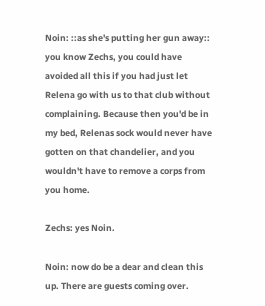Noin: ::as she's putting her gun away:: you know Zechs, you could have avoided all this if you had just let Relena go with us to that club without complaining. Because then you'd be in my bed, Relenas sock would never have gotten on that chandelier, and you wouldn't have to remove a corps from you home.

Zechs: yes Noin.

Noin: now do be a dear and clean this up. There are guests coming over.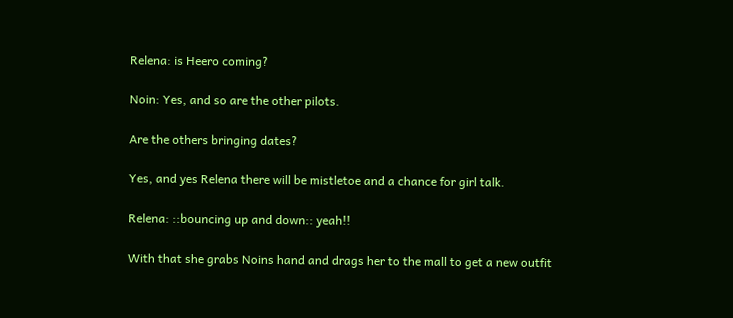Relena: is Heero coming?

Noin: Yes, and so are the other pilots.

Are the others bringing dates?

Yes, and yes Relena there will be mistletoe and a chance for girl talk.

Relena: ::bouncing up and down:: yeah!!

With that she grabs Noins hand and drags her to the mall to get a new outfit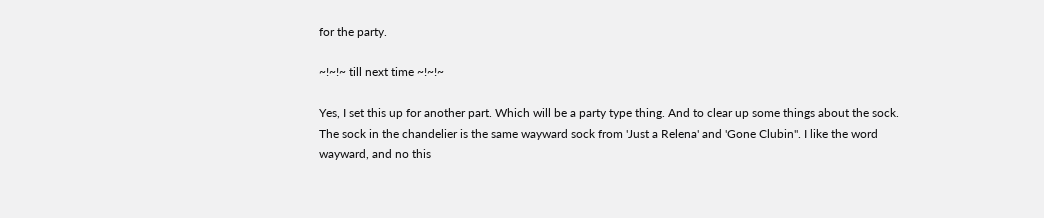for the party.

~!~!~ till next time ~!~!~

Yes, I set this up for another part. Which will be a party type thing. And to clear up some things about the sock. The sock in the chandelier is the same wayward sock from 'Just a Relena' and 'Gone Clubin''. I like the word wayward, and no this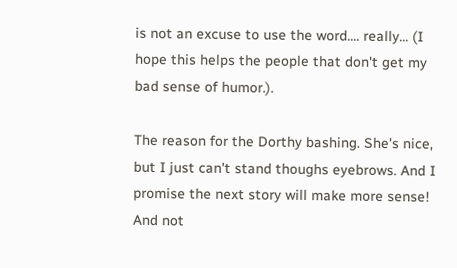is not an excuse to use the word.... really... (I hope this helps the people that don't get my bad sense of humor.).

The reason for the Dorthy bashing. She's nice, but I just can't stand thoughs eyebrows. And I promise the next story will make more sense! And not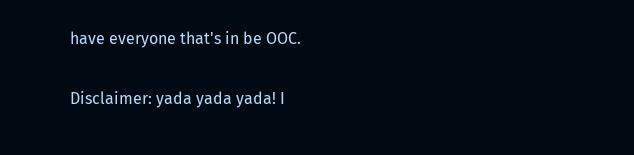have everyone that's in be OOC.


Disclaimer: yada yada yada! I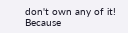don't own any of it! Because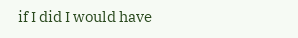if I did I would have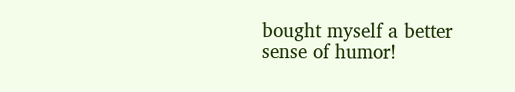bought myself a better sense of humor!